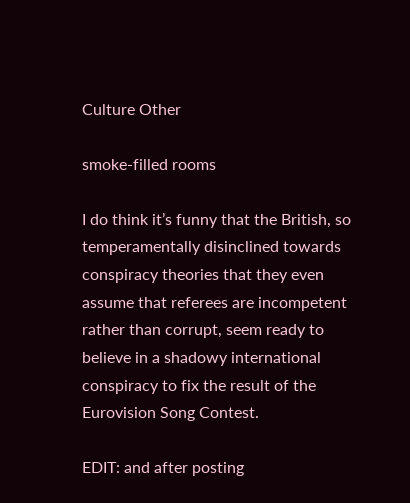Culture Other

smoke-filled rooms

I do think it’s funny that the British, so temperamentally disinclined towards conspiracy theories that they even assume that referees are incompetent rather than corrupt, seem ready to believe in a shadowy international conspiracy to fix the result of the Eurovision Song Contest.

EDIT: and after posting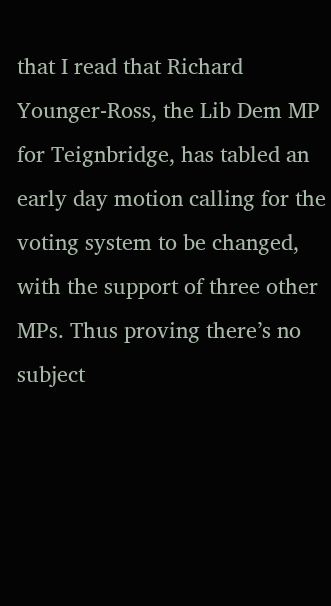that I read that Richard Younger-Ross, the Lib Dem MP for Teignbridge, has tabled an early day motion calling for the voting system to be changed, with the support of three other MPs. Thus proving there’s no subject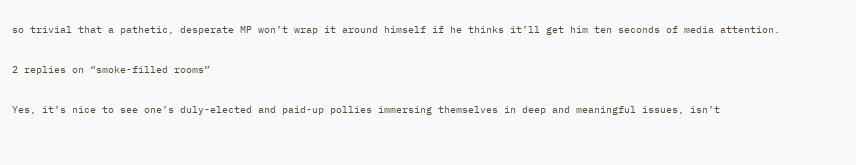so trivial that a pathetic, desperate MP won’t wrap it around himself if he thinks it’ll get him ten seconds of media attention.

2 replies on “smoke-filled rooms”

Yes, it’s nice to see one’s duly-elected and paid-up pollies immersing themselves in deep and meaningful issues, isn’t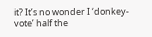it? It’s no wonder I ‘donkey-vote’ half the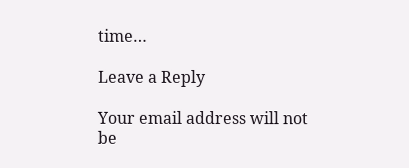time…

Leave a Reply

Your email address will not be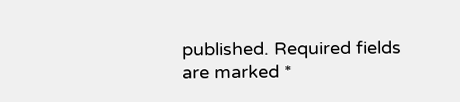published. Required fields are marked *